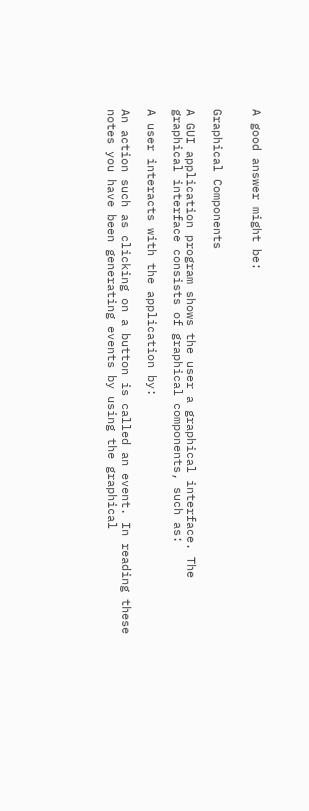A good answer might be:


Graphical Components

A GUI application program shows the user a graphical interface. The graphical interface consists of graphical components, such as:

A user interacts with the application by:

An action such as clicking on a button is called an event. In reading these notes you have been generating events by using the graphical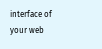interface of your web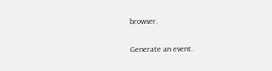browser.


Generate an event.